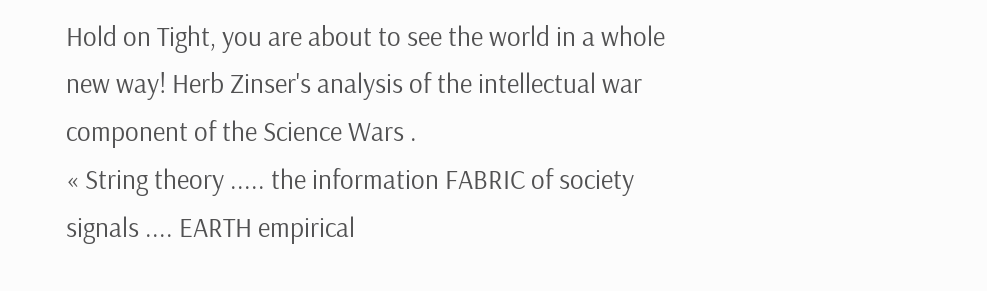Hold on Tight, you are about to see the world in a whole new way! Herb Zinser's analysis of the intellectual war component of the Science Wars .
« String theory ..... the information FABRIC of society signals .... EARTH empirical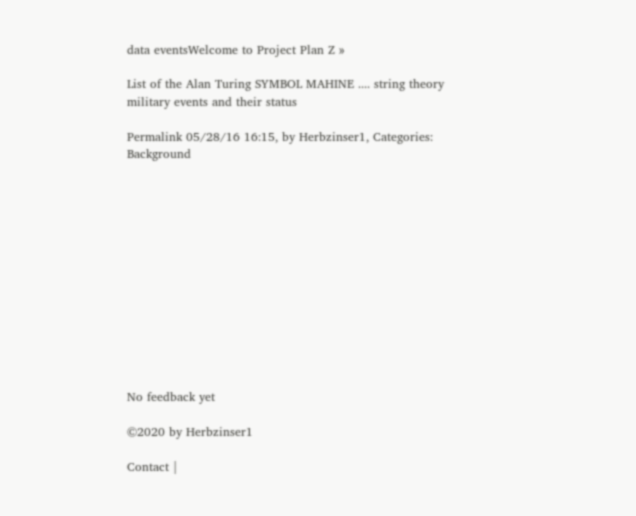data eventsWelcome to Project Plan Z »

List of the Alan Turing SYMBOL MAHINE .... string theory military events and their status

Permalink 05/28/16 16:15, by Herbzinser1, Categories: Background













No feedback yet

©2020 by Herbzinser1

Contact |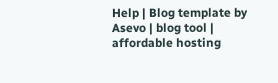Help | Blog template by Asevo | blog tool | affordable hosting